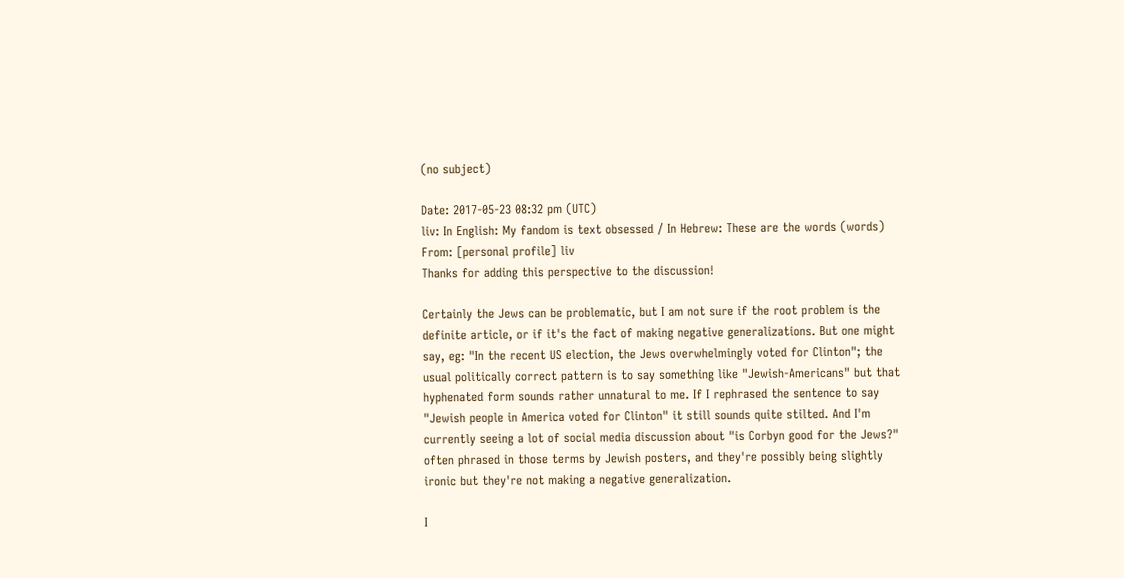(no subject)

Date: 2017-05-23 08:32 pm (UTC)
liv: In English: My fandom is text obsessed / In Hebrew: These are the words (words)
From: [personal profile] liv
Thanks for adding this perspective to the discussion!

Certainly the Jews can be problematic, but I am not sure if the root problem is the definite article, or if it's the fact of making negative generalizations. But one might say, eg: "In the recent US election, the Jews overwhelmingly voted for Clinton"; the usual politically correct pattern is to say something like "Jewish-Americans" but that hyphenated form sounds rather unnatural to me. If I rephrased the sentence to say "Jewish people in America voted for Clinton" it still sounds quite stilted. And I'm currently seeing a lot of social media discussion about "is Corbyn good for the Jews?" often phrased in those terms by Jewish posters, and they're possibly being slightly ironic but they're not making a negative generalization.

I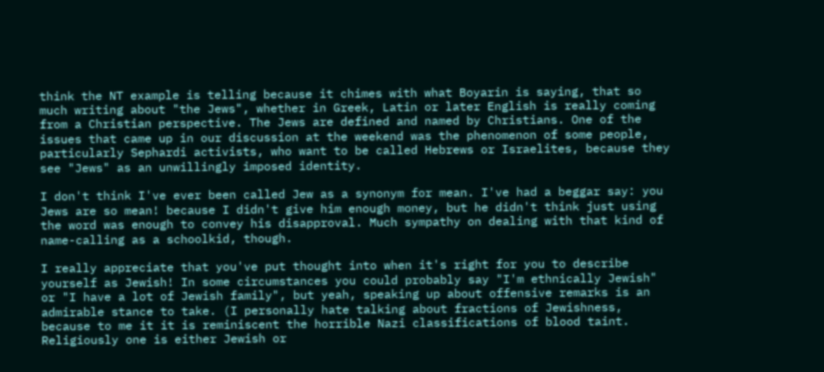think the NT example is telling because it chimes with what Boyarin is saying, that so much writing about "the Jews", whether in Greek, Latin or later English is really coming from a Christian perspective. The Jews are defined and named by Christians. One of the issues that came up in our discussion at the weekend was the phenomenon of some people, particularly Sephardi activists, who want to be called Hebrews or Israelites, because they see "Jews" as an unwillingly imposed identity.

I don't think I've ever been called Jew as a synonym for mean. I've had a beggar say: you Jews are so mean! because I didn't give him enough money, but he didn't think just using the word was enough to convey his disapproval. Much sympathy on dealing with that kind of name-calling as a schoolkid, though.

I really appreciate that you've put thought into when it's right for you to describe yourself as Jewish! In some circumstances you could probably say "I'm ethnically Jewish" or "I have a lot of Jewish family", but yeah, speaking up about offensive remarks is an admirable stance to take. (I personally hate talking about fractions of Jewishness, because to me it it is reminiscent the horrible Nazi classifications of blood taint. Religiously one is either Jewish or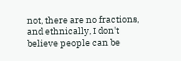not, there are no fractions, and ethnically, I don't believe people can be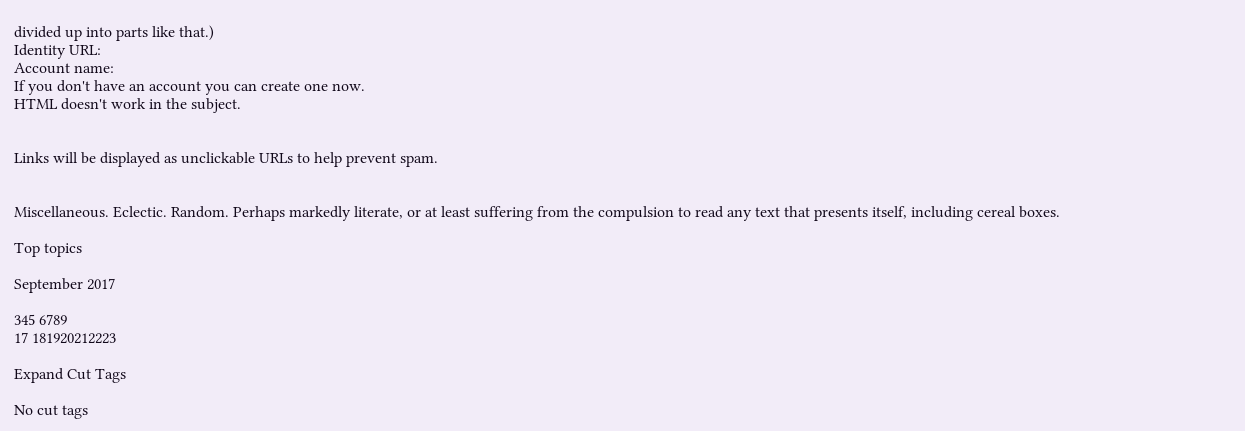divided up into parts like that.)
Identity URL:
Account name:
If you don't have an account you can create one now.
HTML doesn't work in the subject.


Links will be displayed as unclickable URLs to help prevent spam.


Miscellaneous. Eclectic. Random. Perhaps markedly literate, or at least suffering from the compulsion to read any text that presents itself, including cereal boxes.

Top topics

September 2017

345 6789
17 181920212223

Expand Cut Tags

No cut tags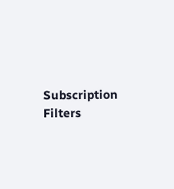Subscription Filters